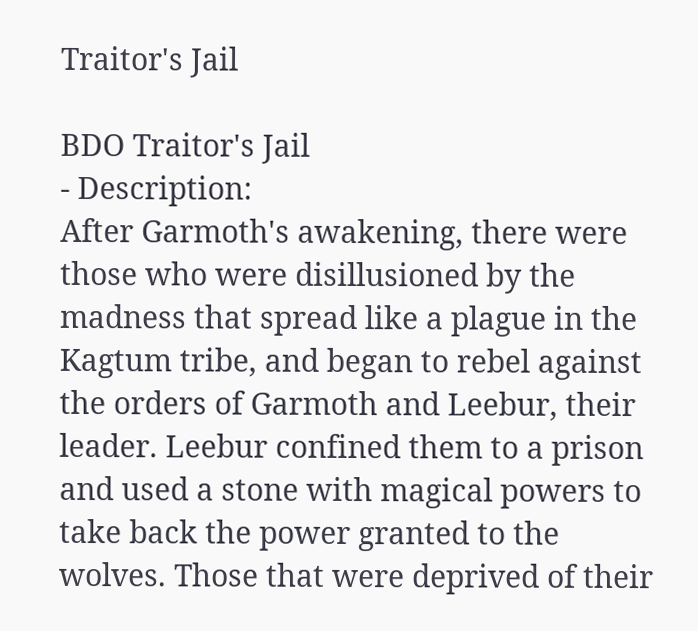Traitor's Jail

BDO Traitor's Jail
- Description:
After Garmoth's awakening, there were those who were disillusioned by the madness that spread like a plague in the Kagtum tribe, and began to rebel against the orders of Garmoth and Leebur, their leader. Leebur confined them to a prison and used a stone with magical powers to take back the power granted to the wolves. Those that were deprived of their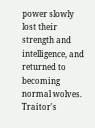power slowly lost their strength and intelligence, and returned to becoming normal wolves.
Traitor's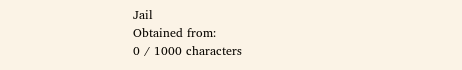Jail
Obtained from:
0 / 1000 characters